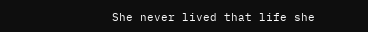She never lived that life she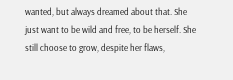wanted, but always dreamed about that. She just want to be wild and free, to be herself. She still choose to grow, despite her flaws,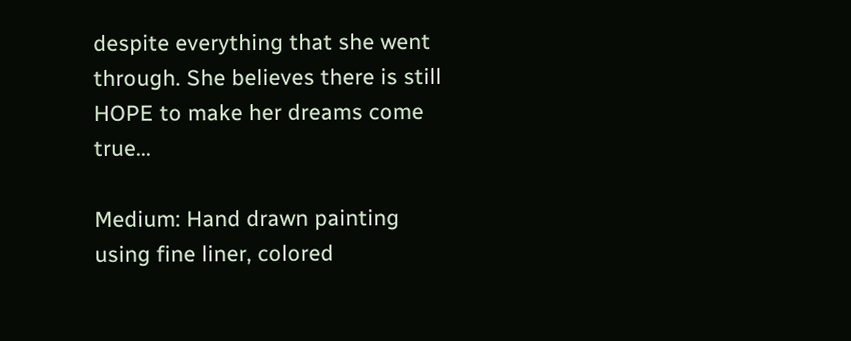despite everything that she went through. She believes there is still HOPE to make her dreams come true...

Medium: Hand drawn painting using fine liner, colored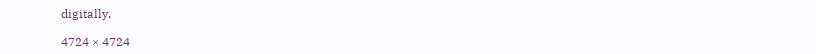digitally.

4724 × 4724